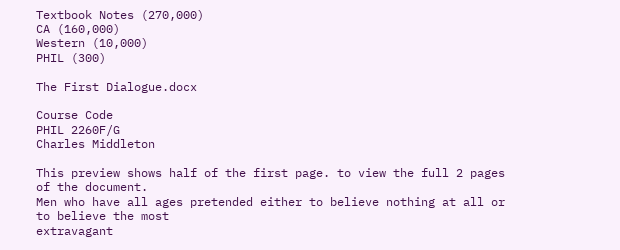Textbook Notes (270,000)
CA (160,000)
Western (10,000)
PHIL (300)

The First Dialogue.docx

Course Code
PHIL 2260F/G
Charles Middleton

This preview shows half of the first page. to view the full 2 pages of the document.
Men who have all ages pretended either to believe nothing at all or to believe the most
extravagant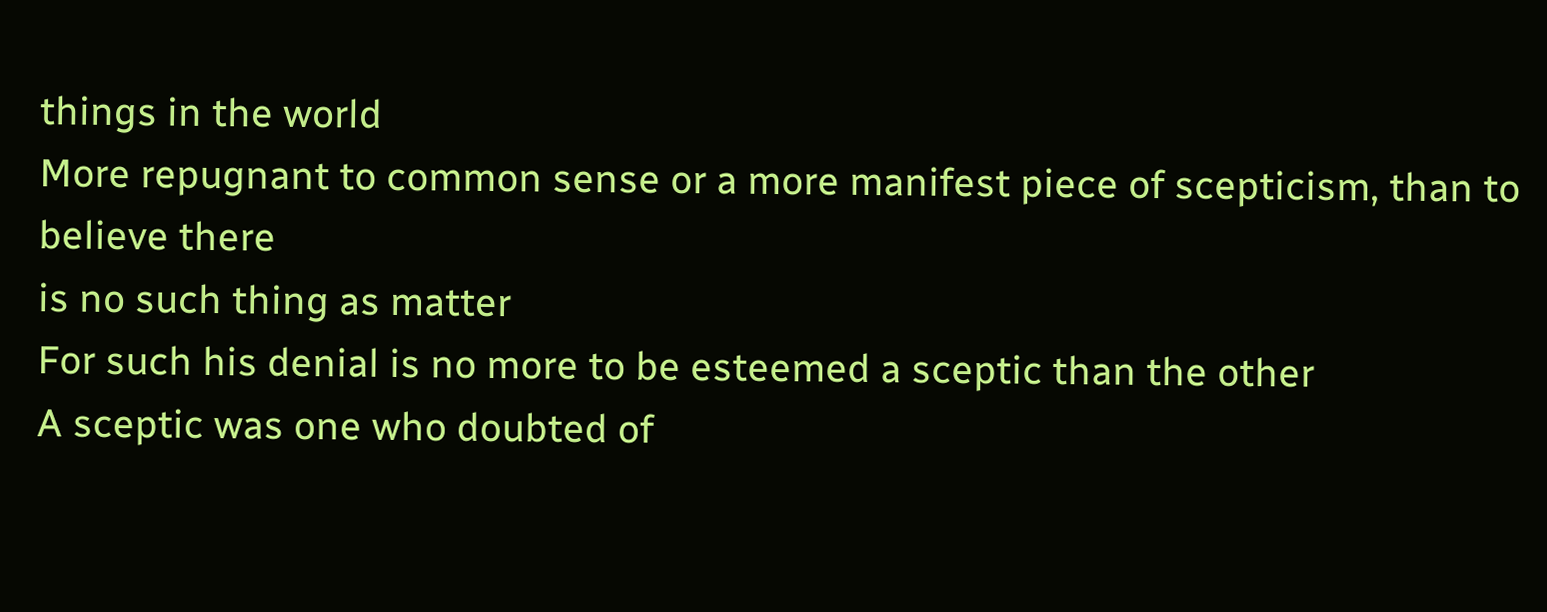things in the world
More repugnant to common sense or a more manifest piece of scepticism, than to believe there
is no such thing as matter
For such his denial is no more to be esteemed a sceptic than the other
A sceptic was one who doubted of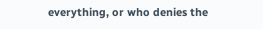everything, or who denies the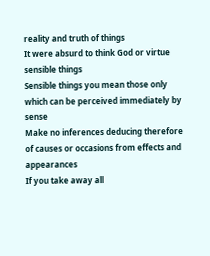reality and truth of things
It were absurd to think God or virtue sensible things
Sensible things you mean those only which can be perceived immediately by sense
Make no inferences deducing therefore of causes or occasions from effects and appearances
If you take away all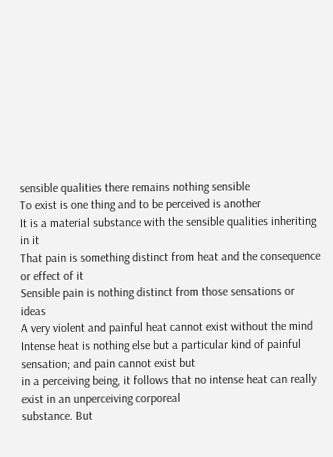sensible qualities there remains nothing sensible
To exist is one thing and to be perceived is another
It is a material substance with the sensible qualities inheriting in it
That pain is something distinct from heat and the consequence or effect of it
Sensible pain is nothing distinct from those sensations or ideas
A very violent and painful heat cannot exist without the mind
Intense heat is nothing else but a particular kind of painful sensation; and pain cannot exist but
in a perceiving being, it follows that no intense heat can really exist in an unperceiving corporeal
substance. But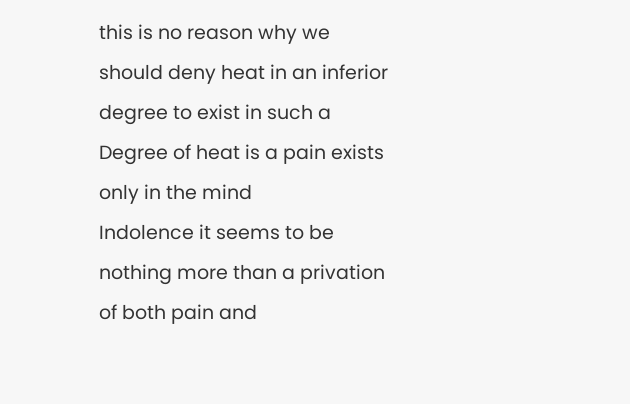this is no reason why we should deny heat in an inferior degree to exist in such a
Degree of heat is a pain exists only in the mind
Indolence it seems to be nothing more than a privation of both pain and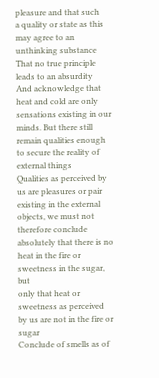pleasure and that such
a quality or state as this may agree to an unthinking substance
That no true principle leads to an absurdity
And acknowledge that heat and cold are only sensations existing in our minds. But there still
remain qualities enough to secure the reality of external things
Qualities as perceived by us are pleasures or pair existing in the external objects, we must not
therefore conclude absolutely that there is no heat in the fire or sweetness in the sugar, but
only that heat or sweetness as perceived by us are not in the fire or sugar
Conclude of smells as of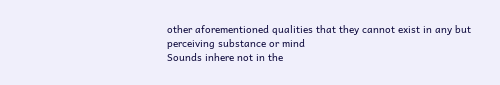other aforementioned qualities that they cannot exist in any but
perceiving substance or mind
Sounds inhere not in the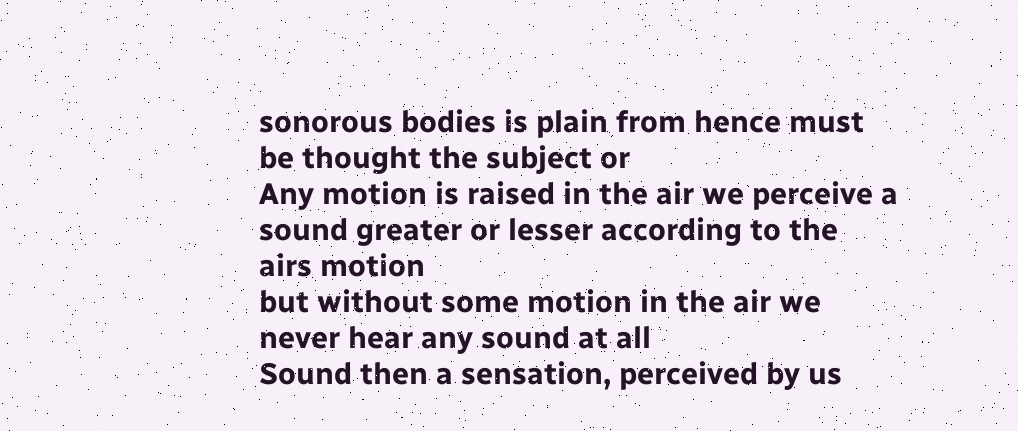sonorous bodies is plain from hence must be thought the subject or
Any motion is raised in the air we perceive a sound greater or lesser according to the airs motion
but without some motion in the air we never hear any sound at all
Sound then a sensation, perceived by us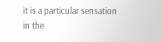it is a particular sensation in the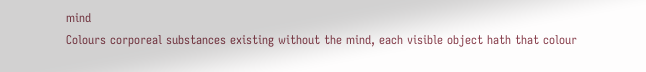mind
Colours corporeal substances existing without the mind, each visible object hath that colour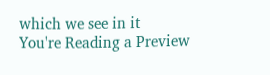which we see in it
You're Reading a Preview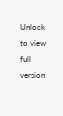Unlock to view full version